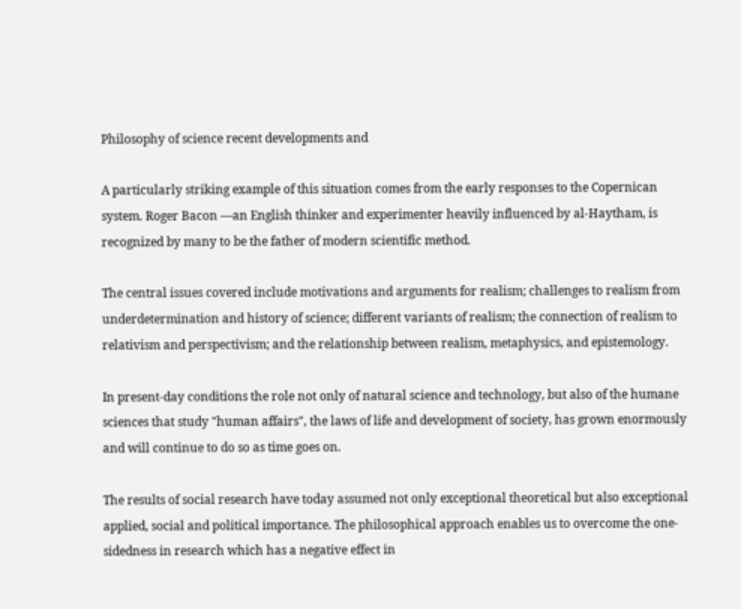Philosophy of science recent developments and

A particularly striking example of this situation comes from the early responses to the Copernican system. Roger Bacon —an English thinker and experimenter heavily influenced by al-Haytham, is recognized by many to be the father of modern scientific method.

The central issues covered include motivations and arguments for realism; challenges to realism from underdetermination and history of science; different variants of realism; the connection of realism to relativism and perspectivism; and the relationship between realism, metaphysics, and epistemology.

In present-day conditions the role not only of natural science and technology, but also of the humane sciences that study "human affairs", the laws of life and development of society, has grown enormously and will continue to do so as time goes on.

The results of social research have today assumed not only exceptional theoretical but also exceptional applied, social and political importance. The philosophical approach enables us to overcome the one-sidedness in research which has a negative effect in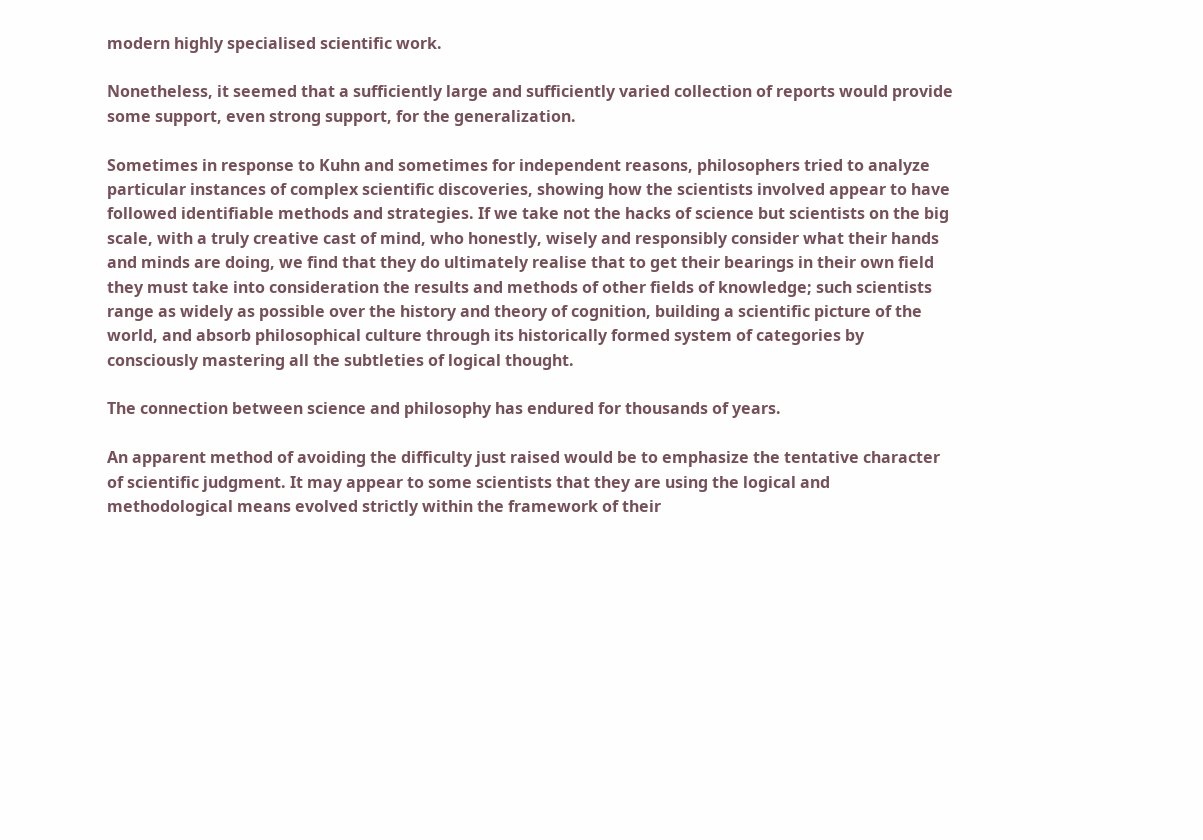modern highly specialised scientific work.

Nonetheless, it seemed that a sufficiently large and sufficiently varied collection of reports would provide some support, even strong support, for the generalization.

Sometimes in response to Kuhn and sometimes for independent reasons, philosophers tried to analyze particular instances of complex scientific discoveries, showing how the scientists involved appear to have followed identifiable methods and strategies. If we take not the hacks of science but scientists on the big scale, with a truly creative cast of mind, who honestly, wisely and responsibly consider what their hands and minds are doing, we find that they do ultimately realise that to get their bearings in their own field they must take into consideration the results and methods of other fields of knowledge; such scientists range as widely as possible over the history and theory of cognition, building a scientific picture of the world, and absorb philosophical culture through its historically formed system of categories by consciously mastering all the subtleties of logical thought.

The connection between science and philosophy has endured for thousands of years.

An apparent method of avoiding the difficulty just raised would be to emphasize the tentative character of scientific judgment. It may appear to some scientists that they are using the logical and methodological means evolved strictly within the framework of their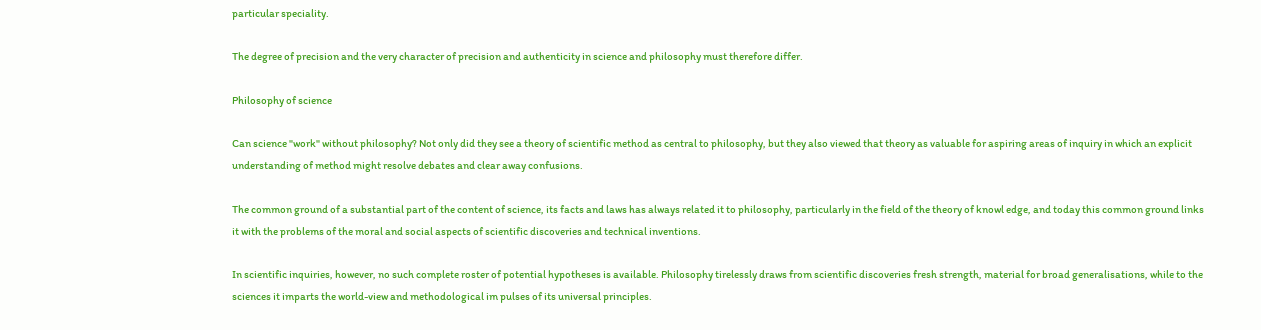particular speciality.

The degree of precision and the very character of precision and authenticity in science and philosophy must therefore differ.

Philosophy of science

Can science "work" without philosophy? Not only did they see a theory of scientific method as central to philosophy, but they also viewed that theory as valuable for aspiring areas of inquiry in which an explicit understanding of method might resolve debates and clear away confusions.

The common ground of a substantial part of the content of science, its facts and laws has always related it to philosophy, particularly in the field of the theory of knowl edge, and today this common ground links it with the problems of the moral and social aspects of scientific discoveries and technical inventions.

In scientific inquiries, however, no such complete roster of potential hypotheses is available. Philosophy tirelessly draws from scientific discoveries fresh strength, material for broad generalisations, while to the sciences it imparts the world-view and methodological im pulses of its universal principles.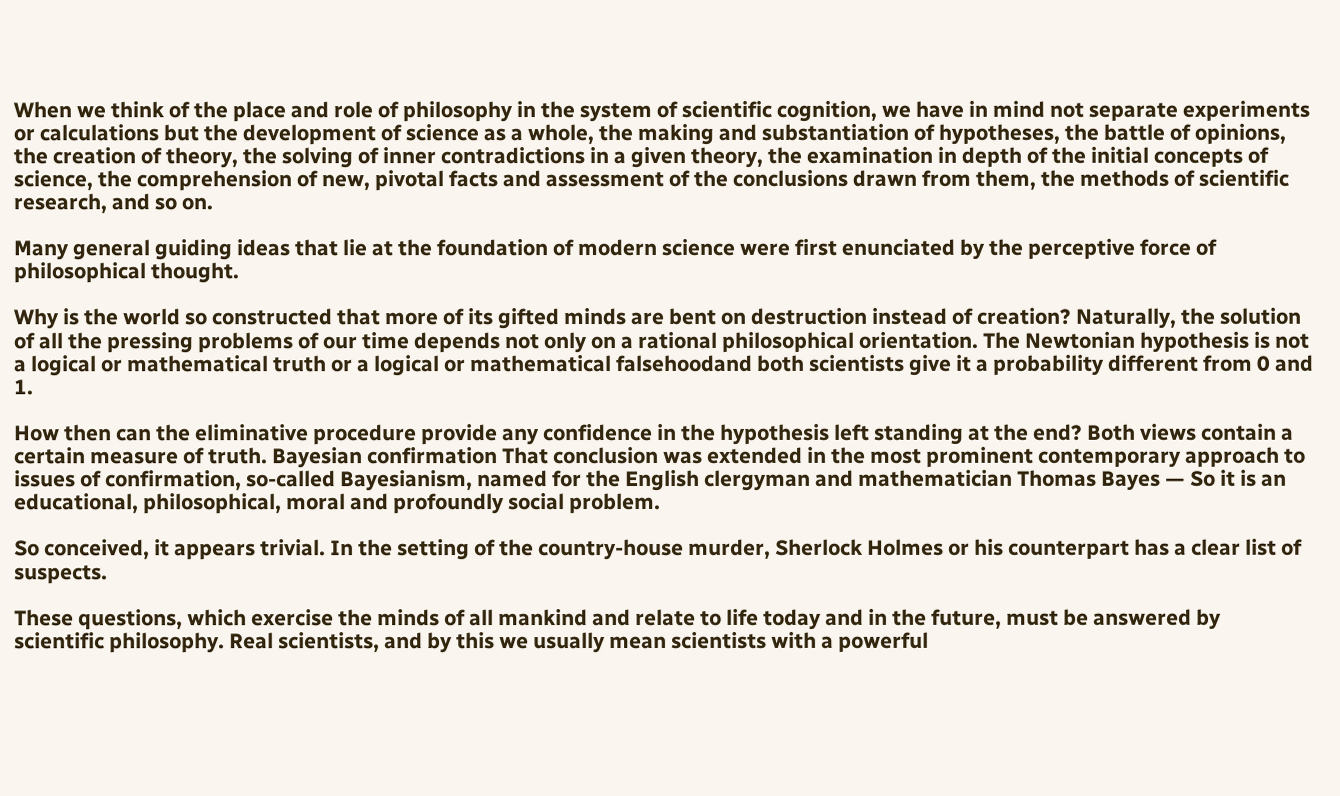When we think of the place and role of philosophy in the system of scientific cognition, we have in mind not separate experiments or calculations but the development of science as a whole, the making and substantiation of hypotheses, the battle of opinions, the creation of theory, the solving of inner contradictions in a given theory, the examination in depth of the initial concepts of science, the comprehension of new, pivotal facts and assessment of the conclusions drawn from them, the methods of scientific research, and so on.

Many general guiding ideas that lie at the foundation of modern science were first enunciated by the perceptive force of philosophical thought.

Why is the world so constructed that more of its gifted minds are bent on destruction instead of creation? Naturally, the solution of all the pressing problems of our time depends not only on a rational philosophical orientation. The Newtonian hypothesis is not a logical or mathematical truth or a logical or mathematical falsehoodand both scientists give it a probability different from 0 and 1.

How then can the eliminative procedure provide any confidence in the hypothesis left standing at the end? Both views contain a certain measure of truth. Bayesian confirmation That conclusion was extended in the most prominent contemporary approach to issues of confirmation, so-called Bayesianism, named for the English clergyman and mathematician Thomas Bayes — So it is an educational, philosophical, moral and profoundly social problem.

So conceived, it appears trivial. In the setting of the country-house murder, Sherlock Holmes or his counterpart has a clear list of suspects.

These questions, which exercise the minds of all mankind and relate to life today and in the future, must be answered by scientific philosophy. Real scientists, and by this we usually mean scientists with a powerful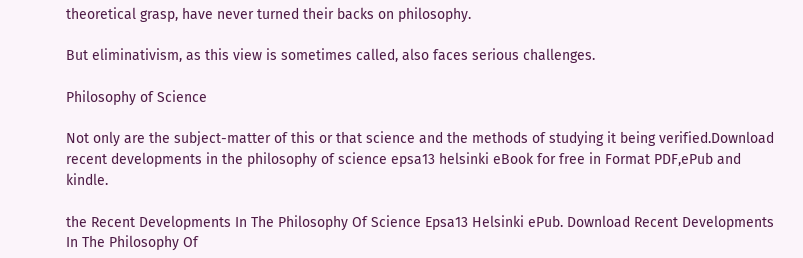theoretical grasp, have never turned their backs on philosophy.

But eliminativism, as this view is sometimes called, also faces serious challenges.

Philosophy of Science

Not only are the subject-matter of this or that science and the methods of studying it being verified.Download recent developments in the philosophy of science epsa13 helsinki eBook for free in Format PDF,ePub and kindle.

the Recent Developments In The Philosophy Of Science Epsa13 Helsinki ePub. Download Recent Developments In The Philosophy Of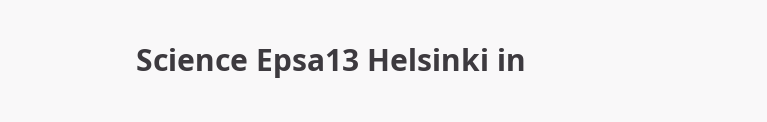Science Epsa13 Helsinki in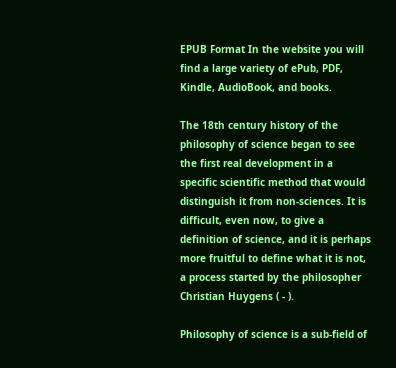EPUB Format In the website you will find a large variety of ePub, PDF, Kindle, AudioBook, and books.

The 18th century history of the philosophy of science began to see the first real development in a specific scientific method that would distinguish it from non-sciences. It is difficult, even now, to give a definition of science, and it is perhaps more fruitful to define what it is not, a process started by the philosopher Christian Huygens ( - ).

Philosophy of science is a sub-field of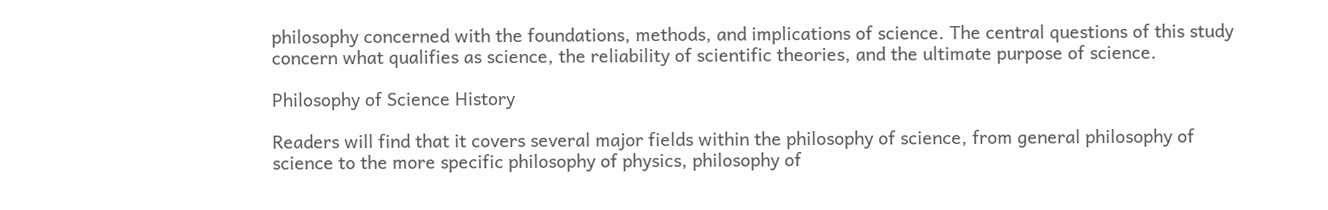philosophy concerned with the foundations, methods, and implications of science. The central questions of this study concern what qualifies as science, the reliability of scientific theories, and the ultimate purpose of science.

Philosophy of Science History

Readers will find that it covers several major fields within the philosophy of science, from general philosophy of science to the more specific philosophy of physics, philosophy of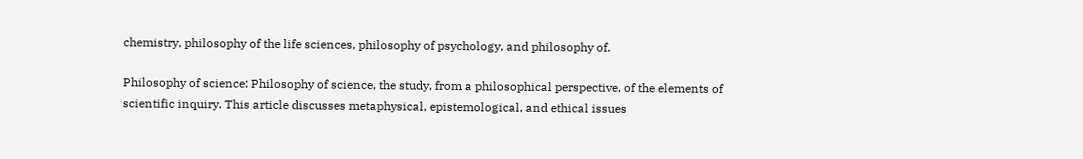chemistry, philosophy of the life sciences, philosophy of psychology, and philosophy of.

Philosophy of science: Philosophy of science, the study, from a philosophical perspective, of the elements of scientific inquiry. This article discusses metaphysical, epistemological, and ethical issues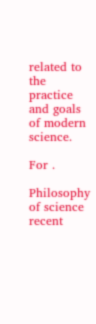related to the practice and goals of modern science.

For .

Philosophy of science recent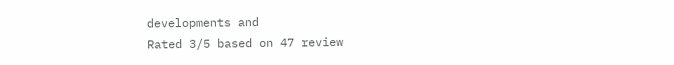developments and
Rated 3/5 based on 47 review